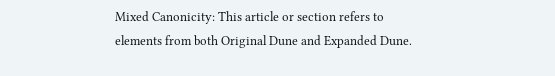Mixed Canonicity: This article or section refers to elements from both Original Dune and Expanded Dune.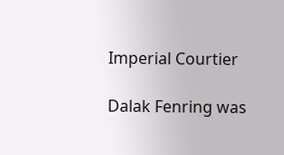Imperial Courtier

Dalak Fenring was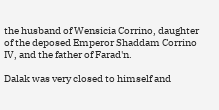the husband of Wensicia Corrino, daughter of the deposed Emperor Shaddam Corrino IV, and the father of Farad'n.

Dalak was very closed to himself and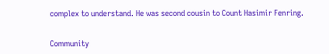complex to understand. He was second cousin to Count Hasimir Fenring.


Community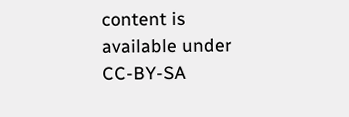content is available under CC-BY-SA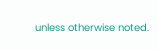unless otherwise noted.